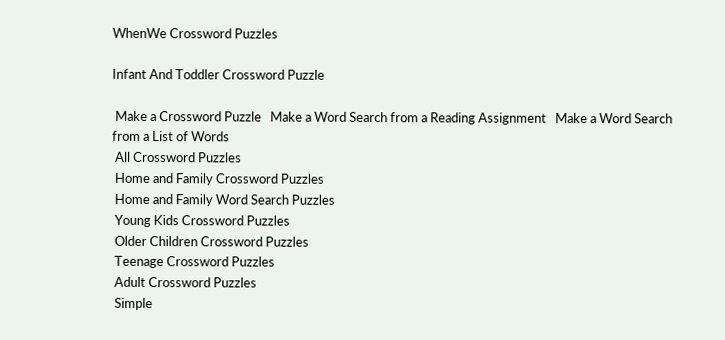WhenWe Crossword Puzzles

Infant And Toddler Crossword Puzzle

 Make a Crossword Puzzle   Make a Word Search from a Reading Assignment   Make a Word Search from a List of Words
 All Crossword Puzzles
 Home and Family Crossword Puzzles
 Home and Family Word Search Puzzles
 Young Kids Crossword Puzzles
 Older Children Crossword Puzzles
 Teenage Crossword Puzzles
 Adult Crossword Puzzles
 Simple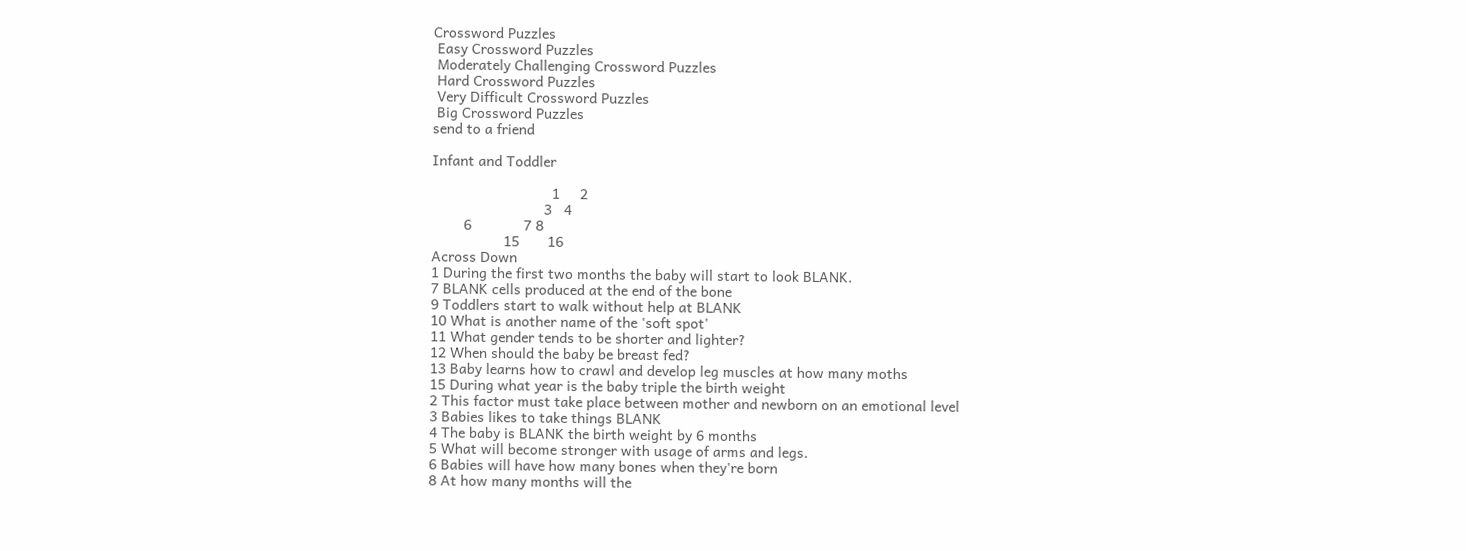Crossword Puzzles
 Easy Crossword Puzzles
 Moderately Challenging Crossword Puzzles
 Hard Crossword Puzzles
 Very Difficult Crossword Puzzles
 Big Crossword Puzzles
send to a friend

Infant and Toddler

                              1     2
                            3   4
        6             7 8
                  15       16
Across Down
1 During the first two months the baby will start to look BLANK.
7 BLANK cells produced at the end of the bone
9 Toddlers start to walk without help at BLANK
10 What is another name of the 'soft spot'
11 What gender tends to be shorter and lighter?
12 When should the baby be breast fed?
13 Baby learns how to crawl and develop leg muscles at how many moths
15 During what year is the baby triple the birth weight
2 This factor must take place between mother and newborn on an emotional level
3 Babies likes to take things BLANK
4 The baby is BLANK the birth weight by 6 months
5 What will become stronger with usage of arms and legs.
6 Babies will have how many bones when they're born
8 At how many months will the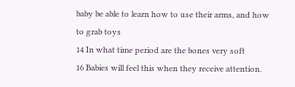baby be able to learn how to use their arms, and how to grab toys
14 In what time period are the bones very soft
16 Babies will feel this when they receive attention.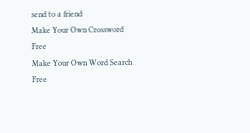send to a friend
Make Your Own Crossword Free
Make Your Own Word Search Free